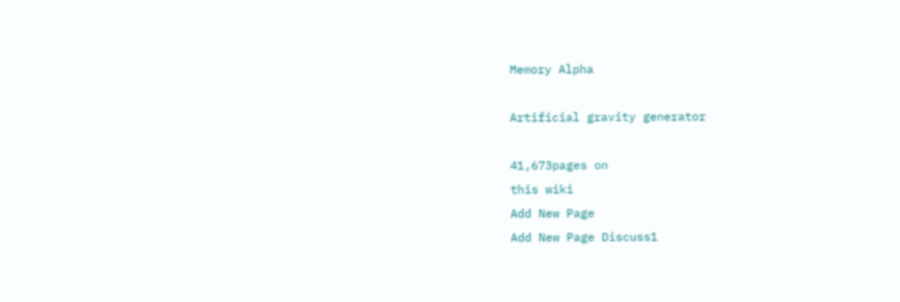Memory Alpha

Artificial gravity generator

41,673pages on
this wiki
Add New Page
Add New Page Discuss1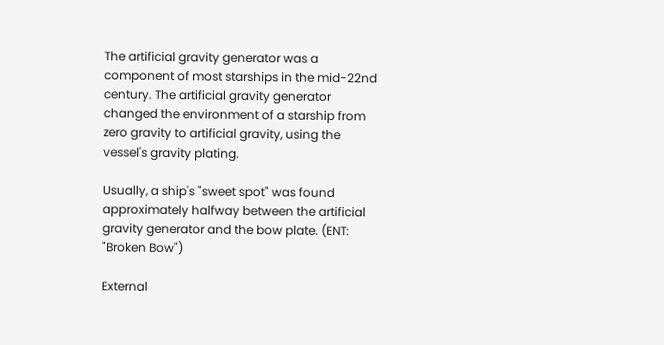The artificial gravity generator was a component of most starships in the mid-22nd century. The artificial gravity generator changed the environment of a starship from zero gravity to artificial gravity, using the vessel's gravity plating.

Usually, a ship's "sweet spot" was found approximately halfway between the artificial gravity generator and the bow plate. (ENT: "Broken Bow")

External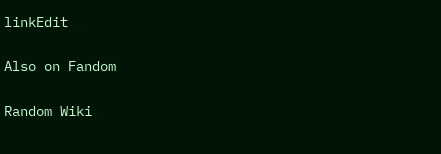linkEdit

Also on Fandom

Random Wiki